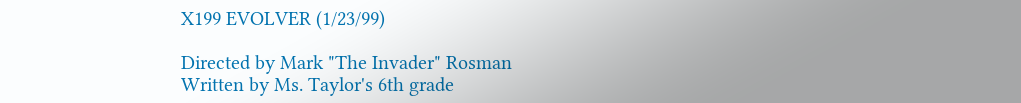X199 EVOLVER (1/23/99)

Directed by Mark "The Invader" Rosman
Written by Ms. Taylor's 6th grade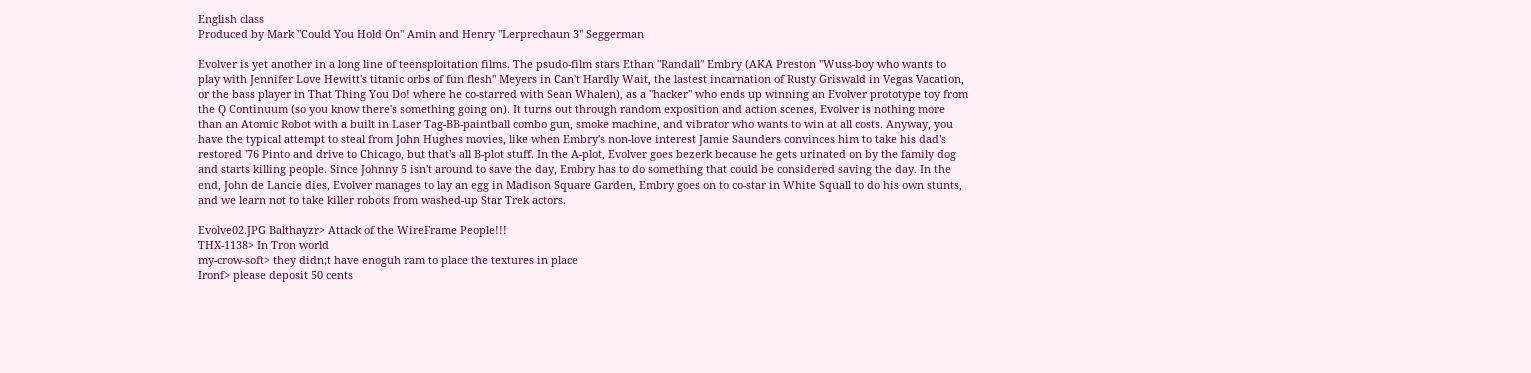English class
Produced by Mark "Could You Hold On" Amin and Henry "Lerprechaun 3" Seggerman

Evolver is yet another in a long line of teensploitation films. The psudo-film stars Ethan "Randall" Embry (AKA Preston "Wuss-boy who wants to play with Jennifer Love Hewitt's titanic orbs of fun flesh" Meyers in Can't Hardly Wait, the lastest incarnation of Rusty Griswald in Vegas Vacation, or the bass player in That Thing You Do! where he co-starred with Sean Whalen), as a "hacker" who ends up winning an Evolver prototype toy from the Q Continuum (so you know there's something going on). It turns out through random exposition and action scenes, Evolver is nothing more than an Atomic Robot with a built in Laser Tag-BB-paintball combo gun, smoke machine, and vibrator who wants to win at all costs. Anyway, you have the typical attempt to steal from John Hughes movies, like when Embry's non-love interest Jamie Saunders convinces him to take his dad's restored '76 Pinto and drive to Chicago, but that's all B-plot stuff. In the A-plot, Evolver goes bezerk because he gets urinated on by the family dog and starts killing people. Since Johnny 5 isn't around to save the day, Embry has to do something that could be considered saving the day. In the end, John de Lancie dies, Evolver manages to lay an egg in Madison Square Garden, Embry goes on to co-star in White Squall to do his own stunts, and we learn not to take killer robots from washed-up Star Trek actors.

Evolve02.JPG Balthayzr> Attack of the WireFrame People!!!
THX-1138> In Tron world
my-crow-soft> they didn;t have enoguh ram to place the textures in place
Ironf> please deposit 50 cents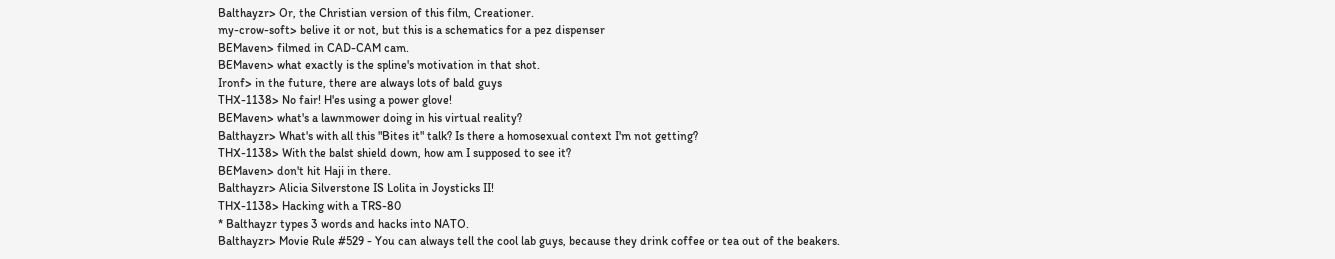Balthayzr> Or, the Christian version of this film, Creationer.
my-crow-soft> belive it or not, but this is a schematics for a pez dispenser
BEMaven> filmed in CAD-CAM cam.
BEMaven> what exactly is the spline's motivation in that shot.
Ironf> in the future, there are always lots of bald guys
THX-1138> No fair! H'es using a power glove!
BEMaven> what's a lawnmower doing in his virtual reality?
Balthayzr> What's with all this "Bites it" talk? Is there a homosexual context I'm not getting?
THX-1138> With the balst shield down, how am I supposed to see it?
BEMaven> don't hit Haji in there.
Balthayzr> Alicia Silverstone IS Lolita in Joysticks II!
THX-1138> Hacking with a TRS-80
* Balthayzr types 3 words and hacks into NATO.
Balthayzr> Movie Rule #529 - You can always tell the cool lab guys, because they drink coffee or tea out of the beakers.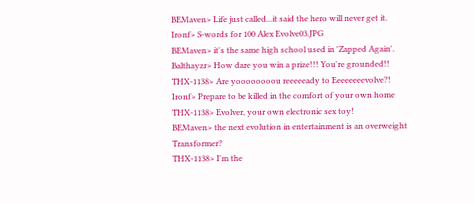BEMaven> Life just called...it said the hero will never get it.
Ironf> S-words for 100 Alex Evolve03.JPG
BEMaven> it's the same high school used in 'Zapped Again'.
Balthayzr> How dare you win a prize!!! You're grounded!!
THX-1138> Are yoooooooou reeeeeady to Eeeeeeeevolve?!
Ironf> Prepare to be killed in the comfort of your own home
THX-1138> Evolver, your own electronic sex toy!
BEMaven> the next evolution in entertainment is an overweight Transformer?
THX-1138> I'm the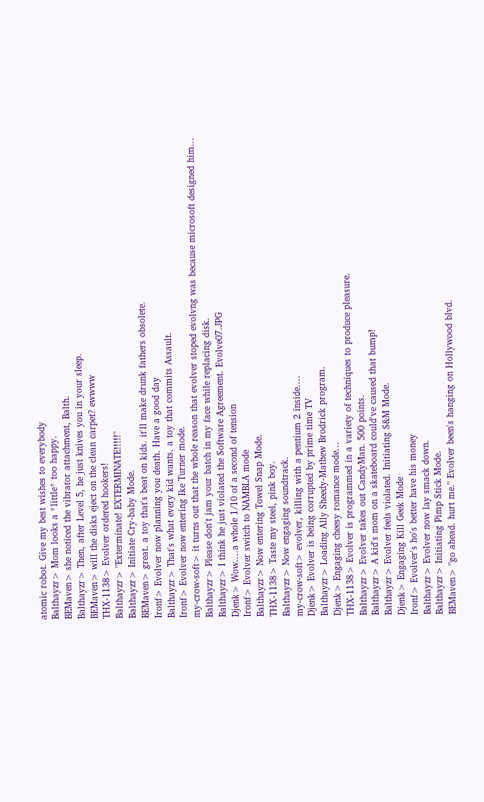atomic robot. Give my best wishes to everybody
Balthayzr> Mom looks a *little* too happy.
BEMaven> she noticed the vibrator attachment, Balth.
Balthayzr> Then, after Level 5, he just knives you in your sleep.
BEMaven> will the disks eject on the clean carpet? ewwww
THX-1138> Evolver ordered hookers!
Balthayzr> "Exterminate! EXTERMINATE!!!!!"
Balthayzr> Initiate Cry-baby Mode.
BEMaven> great. a toy that's beat on kids. it'll make drunk fathers obsolete.
Ironf> Evolver now planning you death. Have a good day
Balthayzr> That's what every kid wants. a toy that commits Assault.
Ironf> Evolver now entering Ike Turner mode.
my-crow-soft> it turns out that the whole reason that evolver stoped evolvng was because microsoft designed him...
Balthayzr> Please don't jam your batch in my face while replacing disk.
Balthayzr> I think he just violated the Software Agreement. Evolve07.JPG
Djenk> Wow....a whole 1/10 of a second of tension
Ironf> Evolver switch to NAMBLA mode
Balthayzr> Now entering Towel Snap Mode.
THX-1138> Taste my steel, pink boy.
Balthayzr> Now engaging soundtrack.
my-crow-soft> evolver, killing with a pentium 2 inside....
Djenk> Evolver is being corrupted by prime time TV
Balthayzr> Loading Ally Sheedy-Mathew Brodrick program.
Djenk> Engaging cheesy romance mode...
THX-1138> Evolver is programmed in a variety of techniques to produce pleasure.
Balthayzr> Evolver takes out CandyMan. 500 points.
Balthayzr> A kid's mom on a skateboard could've caused that bump!
Balthayzr> Evolver feels violated. Initiating S&M Mode.
Djenk> Engaging Kill Geek Mode
Ironf> Evolver's ho's better have his money
Balthayzr> Evolver now lay smack down.
Balthayzr> Initiating Pimp Stick Mode.
BEMaven> "go ahead. hurt me." Evolver been's hanging on Hollywood blvd.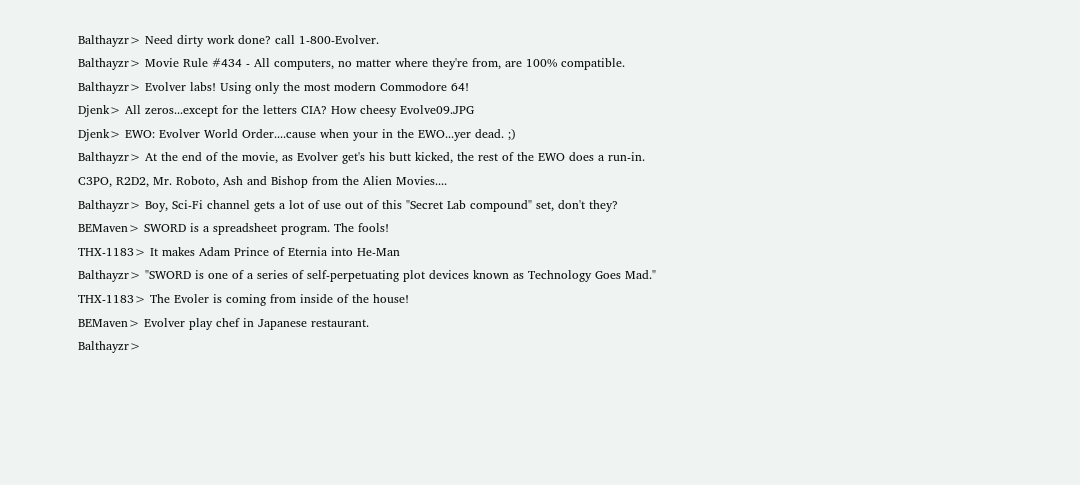Balthayzr> Need dirty work done? call 1-800-Evolver.
Balthayzr> Movie Rule #434 - All computers, no matter where they're from, are 100% compatible.
Balthayzr> Evolver labs! Using only the most modern Commodore 64!
Djenk> All zeros...except for the letters CIA? How cheesy Evolve09.JPG
Djenk> EWO: Evolver World Order....cause when your in the EWO...yer dead. ;)
Balthayzr> At the end of the movie, as Evolver get's his butt kicked, the rest of the EWO does a run-in. C3PO, R2D2, Mr. Roboto, Ash and Bishop from the Alien Movies....
Balthayzr> Boy, Sci-Fi channel gets a lot of use out of this "Secret Lab compound" set, don't they?
BEMaven> SWORD is a spreadsheet program. The fools!
THX-1183> It makes Adam Prince of Eternia into He-Man
Balthayzr> "SWORD is one of a series of self-perpetuating plot devices known as Technology Goes Mad."
THX-1183> The Evoler is coming from inside of the house!
BEMaven> Evolver play chef in Japanese restaurant.
Balthayzr>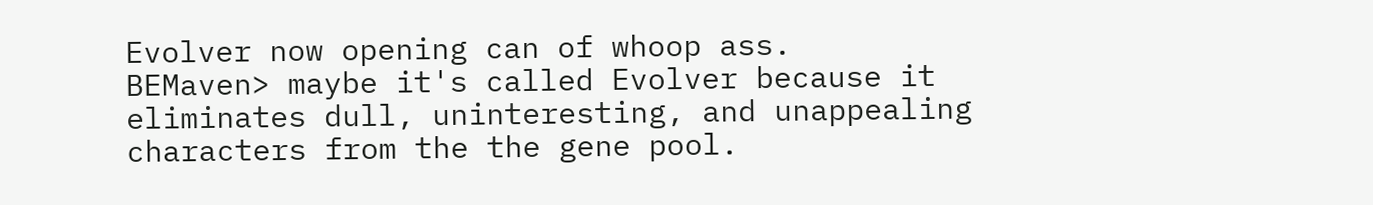Evolver now opening can of whoop ass.
BEMaven> maybe it's called Evolver because it eliminates dull, uninteresting, and unappealing characters from the the gene pool.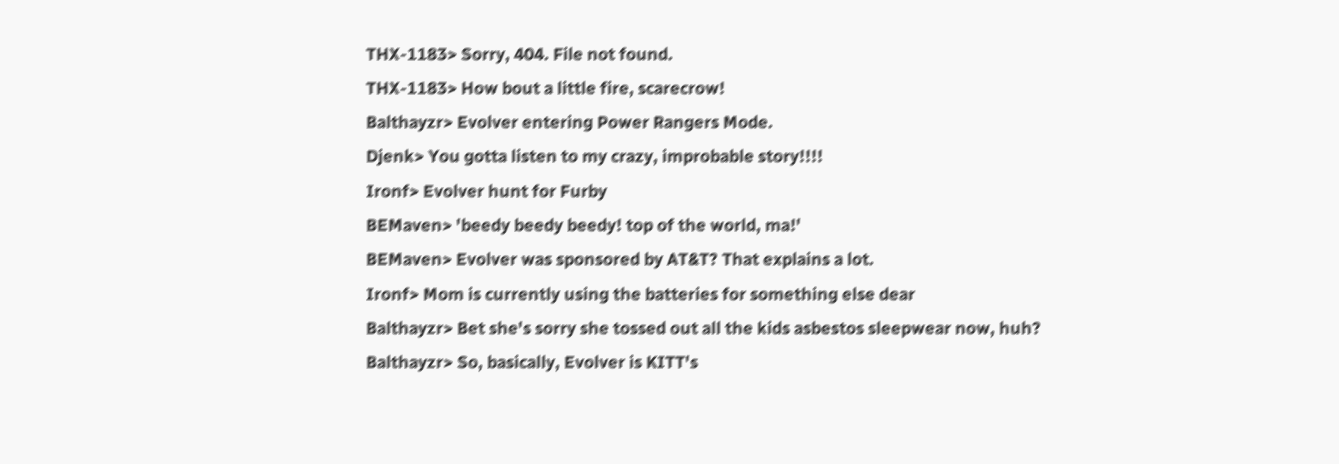THX-1183> Sorry, 404. File not found.
THX-1183> How bout a little fire, scarecrow!
Balthayzr> Evolver entering Power Rangers Mode.
Djenk> You gotta listen to my crazy, improbable story!!!!
Ironf> Evolver hunt for Furby
BEMaven> 'beedy beedy beedy! top of the world, ma!'
BEMaven> Evolver was sponsored by AT&T? That explains a lot.
Ironf> Mom is currently using the batteries for something else dear
Balthayzr> Bet she's sorry she tossed out all the kids asbestos sleepwear now, huh?
Balthayzr> So, basically, Evolver is KITT's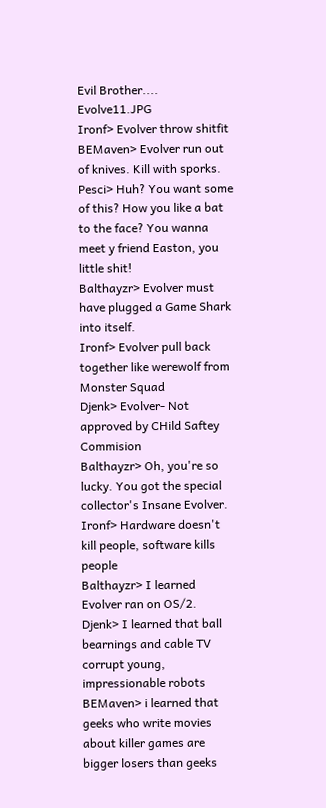Evil Brother.... Evolve11.JPG
Ironf> Evolver throw shitfit
BEMaven> Evolver run out of knives. Kill with sporks.
Pesci> Huh? You want some of this? How you like a bat to the face? You wanna meet y friend Easton, you little shit!
Balthayzr> Evolver must have plugged a Game Shark into itself.
Ironf> Evolver pull back together like werewolf from Monster Squad
Djenk> Evolver- Not approved by CHild Saftey Commision
Balthayzr> Oh, you're so lucky. You got the special collector's Insane Evolver.
Ironf> Hardware doesn't kill people, software kills people
Balthayzr> I learned Evolver ran on OS/2.
Djenk> I learned that ball bearnings and cable TV corrupt young, impressionable robots
BEMaven> i learned that geeks who write movies about killer games are bigger losers than geeks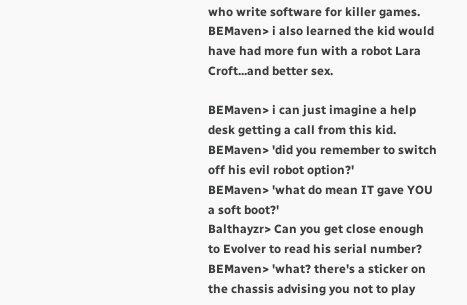who write software for killer games.
BEMaven> i also learned the kid would have had more fun with a robot Lara Croft...and better sex.

BEMaven> i can just imagine a help desk getting a call from this kid.
BEMaven> 'did you remember to switch off his evil robot option?'
BEMaven> 'what do mean IT gave YOU a soft boot?'
Balthayzr> Can you get close enough to Evolver to read his serial number?
BEMaven> 'what? there's a sticker on the chassis advising you not to play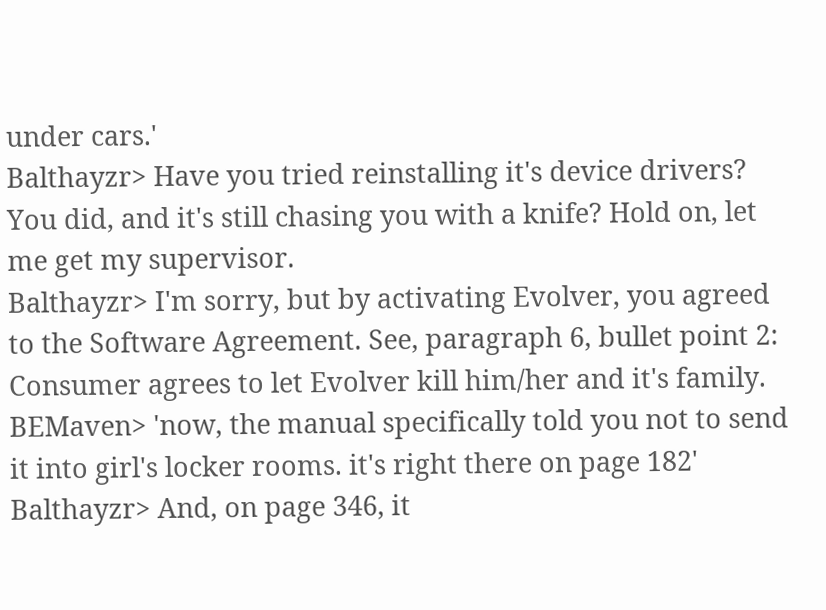under cars.'
Balthayzr> Have you tried reinstalling it's device drivers? You did, and it's still chasing you with a knife? Hold on, let me get my supervisor.
Balthayzr> I'm sorry, but by activating Evolver, you agreed to the Software Agreement. See, paragraph 6, bullet point 2: Consumer agrees to let Evolver kill him/her and it's family.
BEMaven> 'now, the manual specifically told you not to send it into girl's locker rooms. it's right there on page 182'
Balthayzr> And, on page 346, it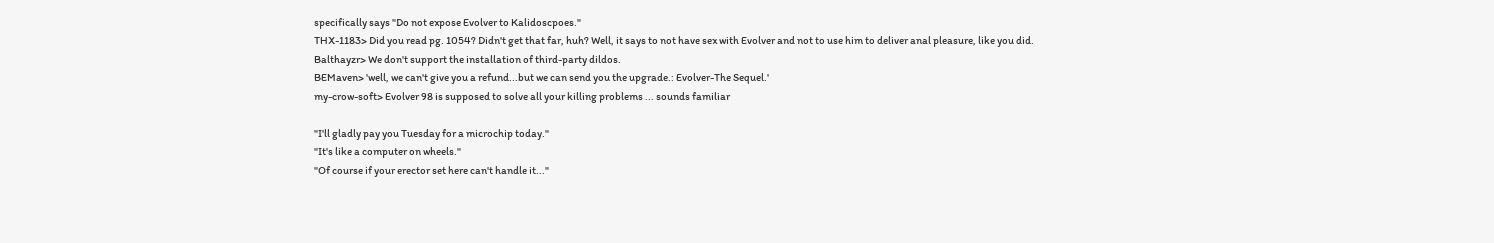specifically says "Do not expose Evolver to Kalidoscpoes."
THX-1183> Did you read pg. 1054? Didn't get that far, huh? Well, it says to not have sex with Evolver and not to use him to deliver anal pleasure, like you did.
Balthayzr> We don't support the installation of third-party dildos.
BEMaven> 'well, we can't give you a refund...but we can send you the upgrade.: Evolver-The Sequel.'
my-crow-soft> Evolver 98 is supposed to solve all your killing problems ... sounds familiar

"I'll gladly pay you Tuesday for a microchip today."
"It's like a computer on wheels."
"Of course if your erector set here can't handle it..."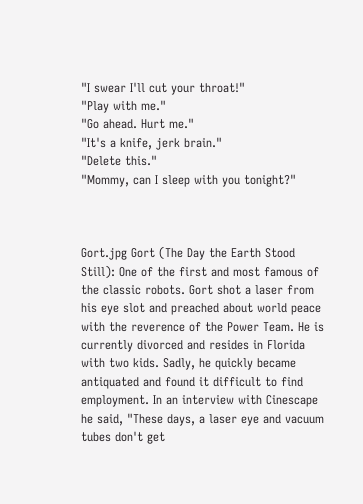"I swear I'll cut your throat!"
"Play with me."
"Go ahead. Hurt me."
"It's a knife, jerk brain."
"Delete this."
"Mommy, can I sleep with you tonight?"



Gort.jpg Gort (The Day the Earth Stood Still): One of the first and most famous of the classic robots. Gort shot a laser from his eye slot and preached about world peace with the reverence of the Power Team. He is currently divorced and resides in Florida with two kids. Sadly, he quickly became antiquated and found it difficult to find employment. In an interview with Cinescape he said, "These days, a laser eye and vacuum tubes don't get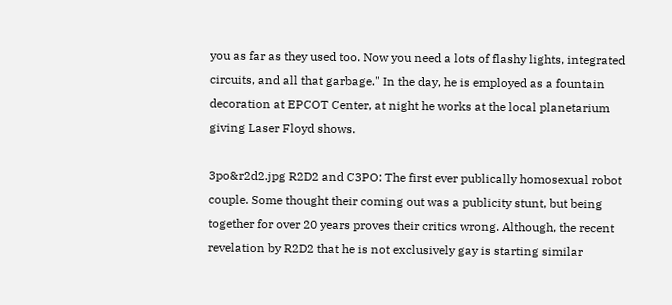you as far as they used too. Now you need a lots of flashy lights, integrated circuits, and all that garbage." In the day, he is employed as a fountain decoration at EPCOT Center, at night he works at the local planetarium giving Laser Floyd shows.

3po&r2d2.jpg R2D2 and C3PO: The first ever publically homosexual robot couple. Some thought their coming out was a publicity stunt, but being together for over 20 years proves their critics wrong. Although, the recent revelation by R2D2 that he is not exclusively gay is starting similar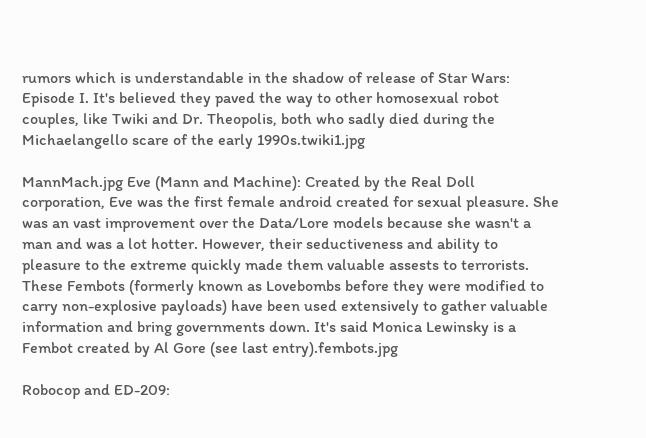rumors which is understandable in the shadow of release of Star Wars: Episode I. It's believed they paved the way to other homosexual robot couples, like Twiki and Dr. Theopolis, both who sadly died during the Michaelangello scare of the early 1990s.twiki1.jpg

MannMach.jpg Eve (Mann and Machine): Created by the Real Doll corporation, Eve was the first female android created for sexual pleasure. She was an vast improvement over the Data/Lore models because she wasn't a man and was a lot hotter. However, their seductiveness and ability to pleasure to the extreme quickly made them valuable assests to terrorists. These Fembots (formerly known as Lovebombs before they were modified to carry non-explosive payloads) have been used extensively to gather valuable information and bring governments down. It's said Monica Lewinsky is a Fembot created by Al Gore (see last entry).fembots.jpg

Robocop and ED-209: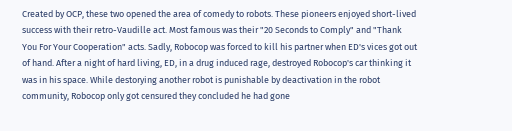Created by OCP, these two opened the area of comedy to robots. These pioneers enjoyed short-lived success with their retro-Vaudille act. Most famous was their "20 Seconds to Comply" and "Thank You For Your Cooperation" acts. Sadly, Robocop was forced to kill his partner when ED's vices got out of hand. After a night of hard living, ED, in a drug induced rage, destroyed Robocop's car thinking it was in his space. While destorying another robot is punishable by deactivation in the robot community, Robocop only got censured they concluded he had gone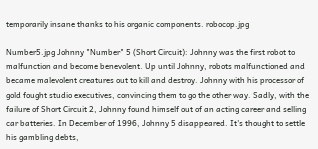temporarily insane thanks to his organic components. robocop.jpg

Number5.jpg Johnny "Number" 5 (Short Circuit): Johnny was the first robot to malfunction and become benevolent. Up until Johnny, robots malfunctioned and became malevolent creatures out to kill and destroy. Johnny with his processor of gold fought studio executives, convincing them to go the other way. Sadly, with the failure of Short Circuit 2, Johnny found himself out of an acting career and selling car batteries. In December of 1996, Johnny 5 disappeared. It's thought to settle his gambling debts,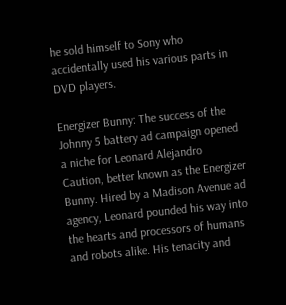he sold himself to Sony who accidentally used his various parts in DVD players.

Energizer Bunny: The success of the Johnny 5 battery ad campaign opened a niche for Leonard Alejandro Caution, better known as the Energizer Bunny. Hired by a Madison Avenue ad agency, Leonard pounded his way into the hearts and processors of humans and robots alike. His tenacity and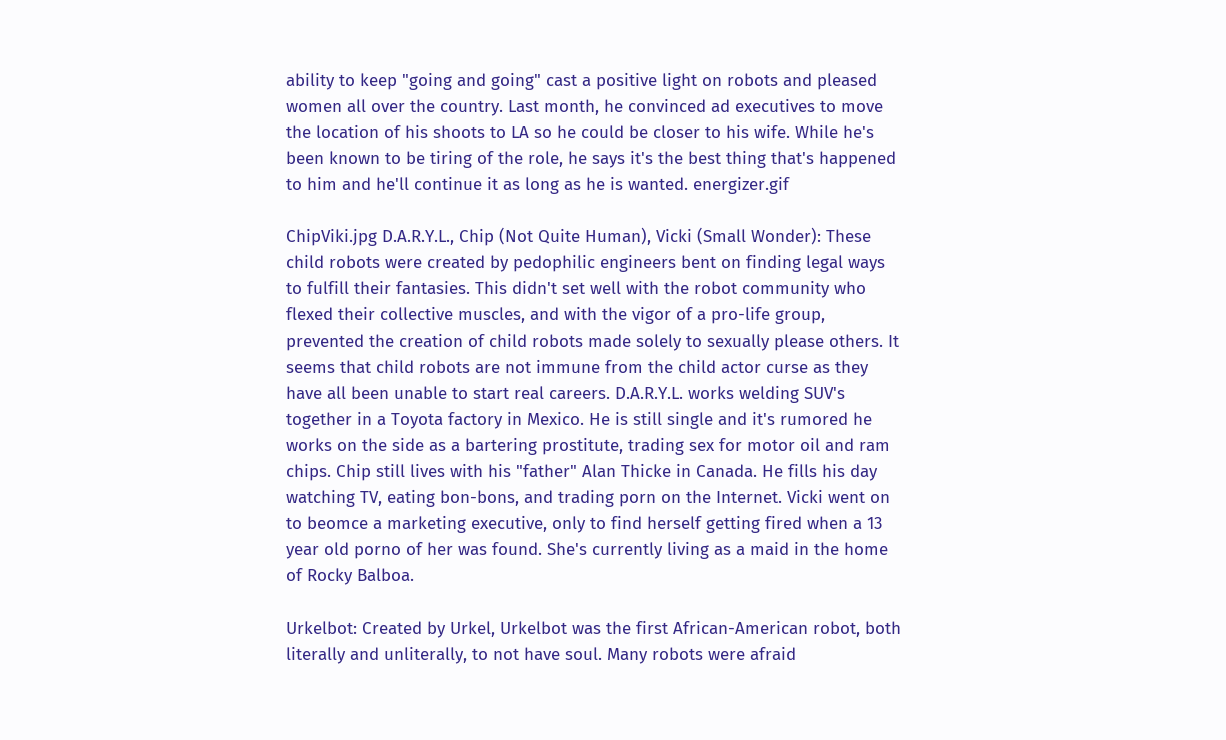ability to keep "going and going" cast a positive light on robots and pleased women all over the country. Last month, he convinced ad executives to move the location of his shoots to LA so he could be closer to his wife. While he's been known to be tiring of the role, he says it's the best thing that's happened to him and he'll continue it as long as he is wanted. energizer.gif

ChipViki.jpg D.A.R.Y.L., Chip (Not Quite Human), Vicki (Small Wonder): These child robots were created by pedophilic engineers bent on finding legal ways to fulfill their fantasies. This didn't set well with the robot community who flexed their collective muscles, and with the vigor of a pro-life group, prevented the creation of child robots made solely to sexually please others. It seems that child robots are not immune from the child actor curse as they have all been unable to start real careers. D.A.R.Y.L. works welding SUV's together in a Toyota factory in Mexico. He is still single and it's rumored he works on the side as a bartering prostitute, trading sex for motor oil and ram chips. Chip still lives with his "father" Alan Thicke in Canada. He fills his day watching TV, eating bon-bons, and trading porn on the Internet. Vicki went on to beomce a marketing executive, only to find herself getting fired when a 13 year old porno of her was found. She's currently living as a maid in the home of Rocky Balboa.

Urkelbot: Created by Urkel, Urkelbot was the first African-American robot, both literally and unliterally, to not have soul. Many robots were afraid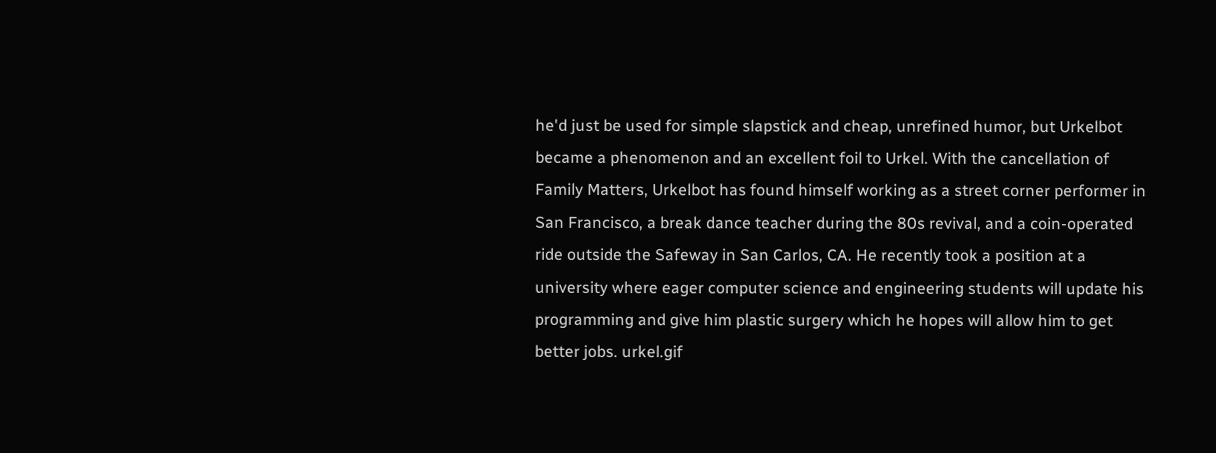he'd just be used for simple slapstick and cheap, unrefined humor, but Urkelbot became a phenomenon and an excellent foil to Urkel. With the cancellation of Family Matters, Urkelbot has found himself working as a street corner performer in San Francisco, a break dance teacher during the 80s revival, and a coin-operated ride outside the Safeway in San Carlos, CA. He recently took a position at a university where eager computer science and engineering students will update his programming and give him plastic surgery which he hopes will allow him to get better jobs. urkel.gif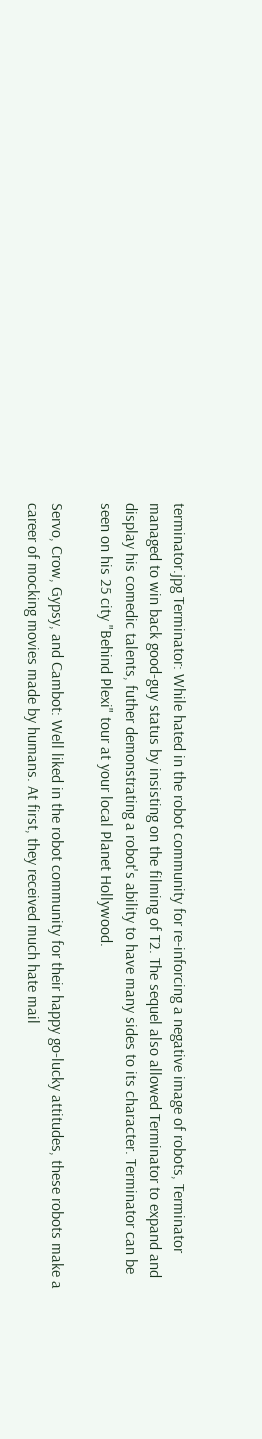terminator.jpg Terminator: While hated in the robot community for re-inforcing a negative image of robots, Terminator managed to win back good-guy status by insisting on the filming of T2. The sequel also allowed Terminator to expand and display his comedic talents, futher demonstrating a robot's ability to have many sides to its character. Terminator can be seen on his 25 city "Behind Plexi" tour at your local Planet Hollywood.

Servo, Crow, Gypsy, and Cambot: Well liked in the robot community for their happy go-lucky attitudes, these robots make a career of mocking movies made by humans. At first, they received much hate mail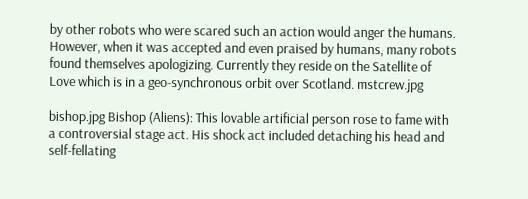by other robots who were scared such an action would anger the humans. However, when it was accepted and even praised by humans, many robots found themselves apologizing. Currently they reside on the Satellite of Love which is in a geo-synchronous orbit over Scotland. mstcrew.jpg

bishop.jpg Bishop (Aliens): This lovable artificial person rose to fame with a controversial stage act. His shock act included detaching his head and self-fellating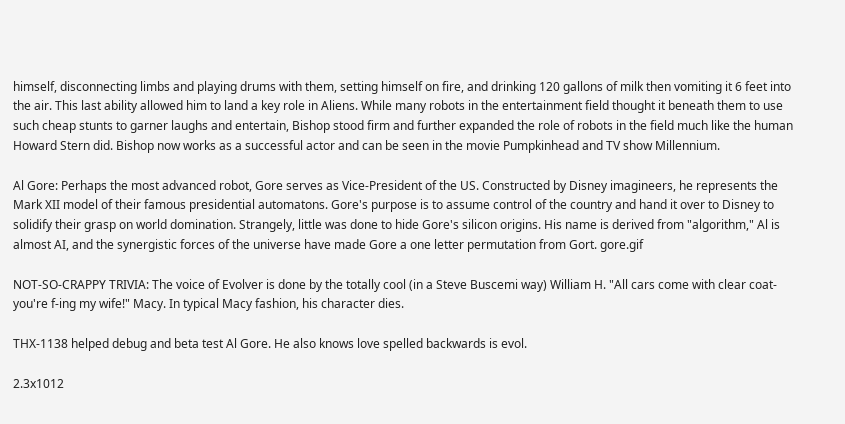himself, disconnecting limbs and playing drums with them, setting himself on fire, and drinking 120 gallons of milk then vomiting it 6 feet into the air. This last ability allowed him to land a key role in Aliens. While many robots in the entertainment field thought it beneath them to use such cheap stunts to garner laughs and entertain, Bishop stood firm and further expanded the role of robots in the field much like the human Howard Stern did. Bishop now works as a successful actor and can be seen in the movie Pumpkinhead and TV show Millennium.

Al Gore: Perhaps the most advanced robot, Gore serves as Vice-President of the US. Constructed by Disney imagineers, he represents the Mark XII model of their famous presidential automatons. Gore's purpose is to assume control of the country and hand it over to Disney to solidify their grasp on world domination. Strangely, little was done to hide Gore's silicon origins. His name is derived from "algorithm," Al is almost AI, and the synergistic forces of the universe have made Gore a one letter permutation from Gort. gore.gif

NOT-SO-CRAPPY TRIVIA: The voice of Evolver is done by the totally cool (in a Steve Buscemi way) William H. "All cars come with clear coat-you're f-ing my wife!" Macy. In typical Macy fashion, his character dies.

THX-1138 helped debug and beta test Al Gore. He also knows love spelled backwards is evol.

2.3x1012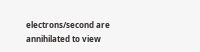electrons/second are annihilated to view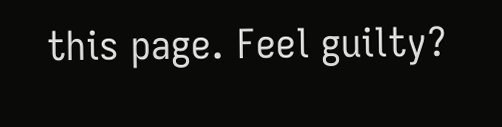this page. Feel guilty?